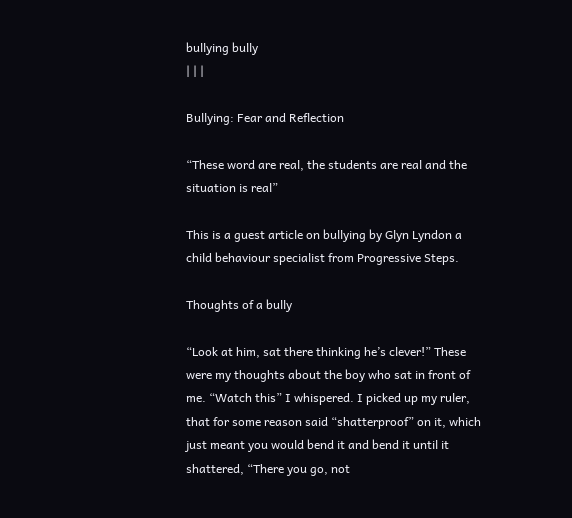bullying bully
| | |

Bullying: Fear and Reflection

“These word are real, the students are real and the situation is real”

This is a guest article on bullying by Glyn Lyndon a child behaviour specialist from Progressive Steps.

Thoughts of a bully

“Look at him, sat there thinking he’s clever!” These were my thoughts about the boy who sat in front of me. “Watch this” I whispered. I picked up my ruler, that for some reason said “shatterproof” on it, which just meant you would bend it and bend it until it shattered, “There you go, not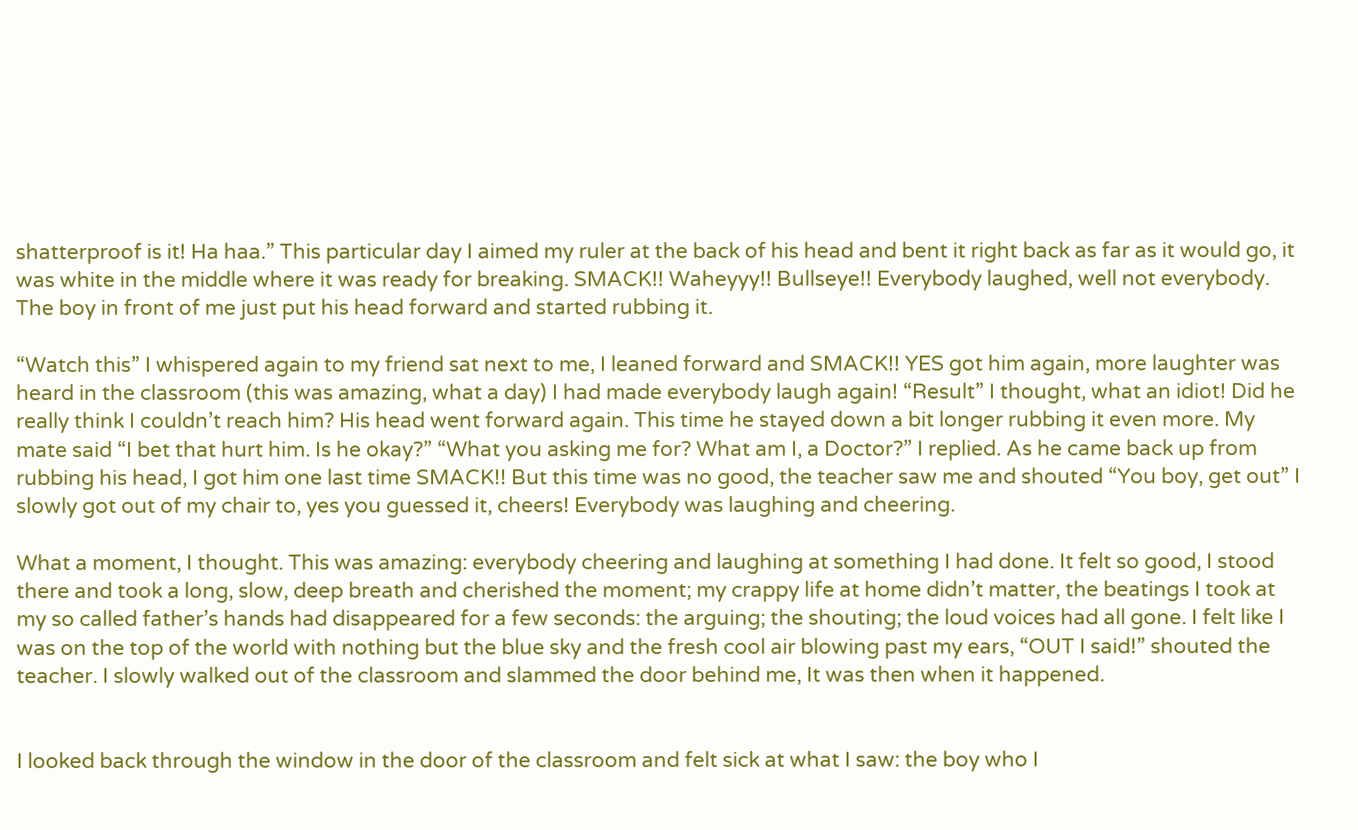shatterproof is it! Ha haa.” This particular day I aimed my ruler at the back of his head and bent it right back as far as it would go, it was white in the middle where it was ready for breaking. SMACK!! Waheyyy!! Bullseye!! Everybody laughed, well not everybody. The boy in front of me just put his head forward and started rubbing it.

“Watch this” I whispered again to my friend sat next to me, I leaned forward and SMACK!! YES got him again, more laughter was heard in the classroom (this was amazing, what a day) I had made everybody laugh again! “Result” I thought, what an idiot! Did he really think I couldn’t reach him? His head went forward again. This time he stayed down a bit longer rubbing it even more. My mate said “I bet that hurt him. Is he okay?” “What you asking me for? What am I, a Doctor?” I replied. As he came back up from rubbing his head, I got him one last time SMACK!! But this time was no good, the teacher saw me and shouted “You boy, get out” I slowly got out of my chair to, yes you guessed it, cheers! Everybody was laughing and cheering.

What a moment, I thought. This was amazing: everybody cheering and laughing at something I had done. It felt so good, I stood there and took a long, slow, deep breath and cherished the moment; my crappy life at home didn’t matter, the beatings I took at my so called father’s hands had disappeared for a few seconds: the arguing; the shouting; the loud voices had all gone. I felt like I was on the top of the world with nothing but the blue sky and the fresh cool air blowing past my ears, “OUT I said!” shouted the teacher. I slowly walked out of the classroom and slammed the door behind me, It was then when it happened.


I looked back through the window in the door of the classroom and felt sick at what I saw: the boy who I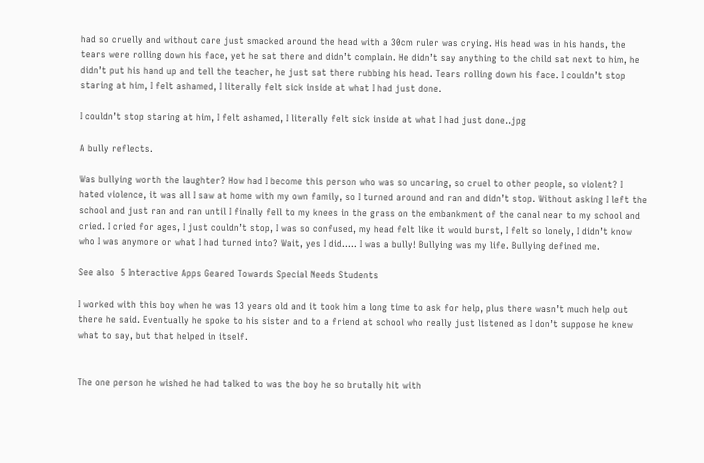had so cruelly and without care just smacked around the head with a 30cm ruler was crying. His head was in his hands, the tears were rolling down his face, yet he sat there and didn’t complain. He didn’t say anything to the child sat next to him, he didn’t put his hand up and tell the teacher, he just sat there rubbing his head. Tears rolling down his face. I couldn’t stop staring at him, I felt ashamed, I literally felt sick inside at what I had just done.

I couldn’t stop staring at him, I felt ashamed, I literally felt sick inside at what I had just done..jpg

A bully reflects.

Was bullying worth the laughter? How had I become this person who was so uncaring, so cruel to other people, so violent? I hated violence, it was all I saw at home with my own family, so I turned around and ran and didn’t stop. Without asking I left the school and just ran and ran until I finally fell to my knees in the grass on the embankment of the canal near to my school and cried. I cried for ages, I just couldn’t stop, I was so confused, my head felt like it would burst, I felt so lonely, I didn’t know who I was anymore or what I had turned into? Wait, yes I did….. I was a bully! Bullying was my life. Bullying defined me.

See also  5 Interactive Apps Geared Towards Special Needs Students

I worked with this boy when he was 13 years old and it took him a long time to ask for help, plus there wasn’t much help out there he said. Eventually he spoke to his sister and to a friend at school who really just listened as I don’t suppose he knew what to say, but that helped in itself.


The one person he wished he had talked to was the boy he so brutally hit with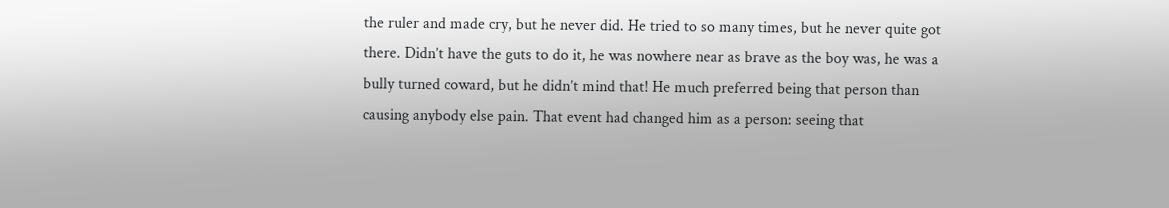the ruler and made cry, but he never did. He tried to so many times, but he never quite got there. Didn’t have the guts to do it, he was nowhere near as brave as the boy was, he was a bully turned coward, but he didn’t mind that! He much preferred being that person than causing anybody else pain. That event had changed him as a person: seeing that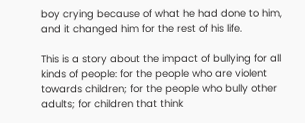boy crying because of what he had done to him, and it changed him for the rest of his life.

This is a story about the impact of bullying for all kinds of people: for the people who are violent towards children; for the people who bully other adults; for children that think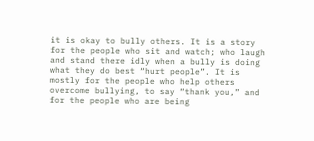it is okay to bully others. It is a story for the people who sit and watch; who laugh and stand there idly when a bully is doing what they do best “hurt people”. It is mostly for the people who help others overcome bullying, to say “thank you,” and for the people who are being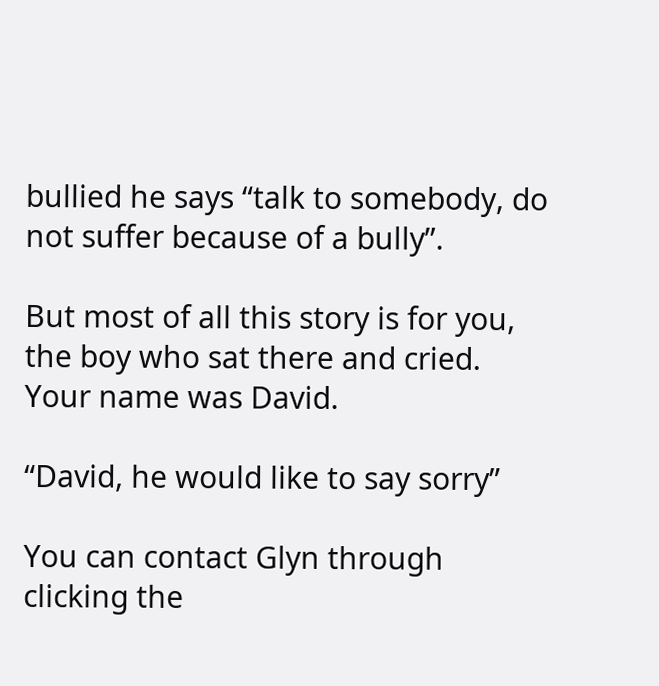bullied he says “talk to somebody, do not suffer because of a bully”.

But most of all this story is for you, the boy who sat there and cried. Your name was David.

“David, he would like to say sorry”

You can contact Glyn through clicking the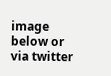image below or via twitter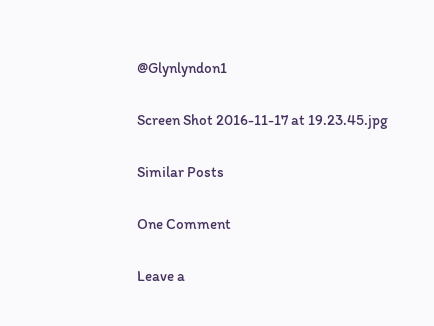@Glynlyndon1

Screen Shot 2016-11-17 at 19.23.45.jpg

Similar Posts

One Comment

Leave a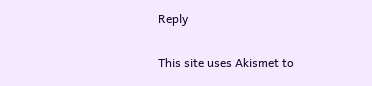Reply

This site uses Akismet to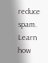reduce spam. Learn how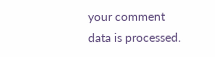your comment data is processed.